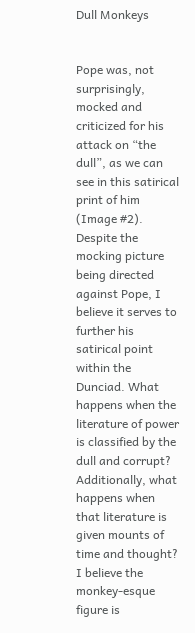Dull Monkeys


Pope was, not surprisingly, mocked and criticized for his attack on “the dull”, as we can see in this satirical print of him (Image #2). Despite the mocking picture being directed against Pope, I believe it serves to further his satirical point within the Dunciad. What happens when the literature of power is classified by the dull and corrupt? Additionally, what happens when that literature is given mounts of time and thought? I believe the monkey-esque figure is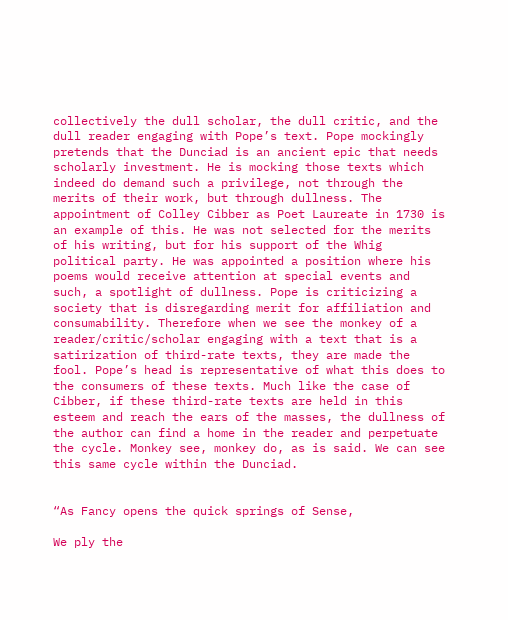collectively the dull scholar, the dull critic, and the dull reader engaging with Pope’s text. Pope mockingly pretends that the Dunciad is an ancient epic that needs scholarly investment. He is mocking those texts which indeed do demand such a privilege, not through the merits of their work, but through dullness. The appointment of Colley Cibber as Poet Laureate in 1730 is an example of this. He was not selected for the merits of his writing, but for his support of the Whig political party. He was appointed a position where his poems would receive attention at special events and such, a spotlight of dullness. Pope is criticizing a society that is disregarding merit for affiliation and consumability. Therefore when we see the monkey of a reader/critic/scholar engaging with a text that is a satirization of third-rate texts, they are made the fool. Pope’s head is representative of what this does to the consumers of these texts. Much like the case of Cibber, if these third-rate texts are held in this esteem and reach the ears of the masses, the dullness of the author can find a home in the reader and perpetuate the cycle. Monkey see, monkey do, as is said. We can see this same cycle within the Dunciad.


“As Fancy opens the quick springs of Sense,

We ply the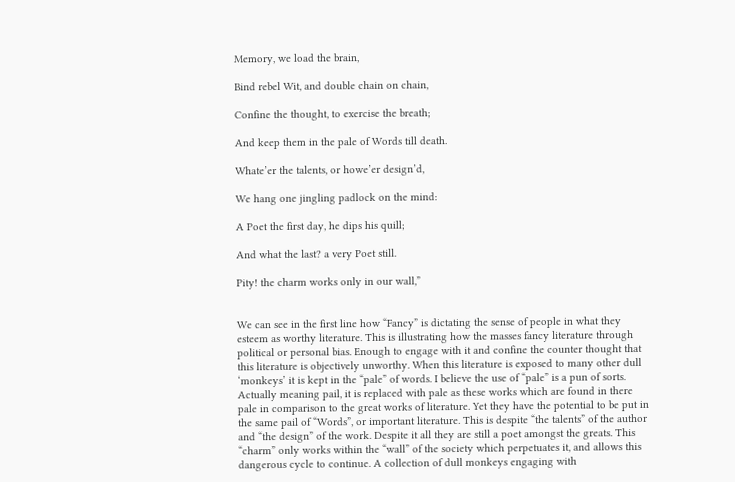Memory, we load the brain,

Bind rebel Wit, and double chain on chain,

Confine the thought, to exercise the breath;

And keep them in the pale of Words till death.

Whate’er the talents, or howe’er design’d,

We hang one jingling padlock on the mind:

A Poet the first day, he dips his quill;

And what the last? a very Poet still.

Pity! the charm works only in our wall,”


We can see in the first line how “Fancy” is dictating the sense of people in what they esteem as worthy literature. This is illustrating how the masses fancy literature through political or personal bias. Enough to engage with it and confine the counter thought that this literature is objectively unworthy. When this literature is exposed to many other dull ‘monkeys’ it is kept in the “pale” of words. I believe the use of “pale” is a pun of sorts. Actually meaning pail, it is replaced with pale as these works which are found in there pale in comparison to the great works of literature. Yet they have the potential to be put in the same pail of “Words”, or important literature. This is despite “the talents” of the author and “the design” of the work. Despite it all they are still a poet amongst the greats. This “charm” only works within the “wall” of the society which perpetuates it, and allows this dangerous cycle to continue. A collection of dull monkeys engaging with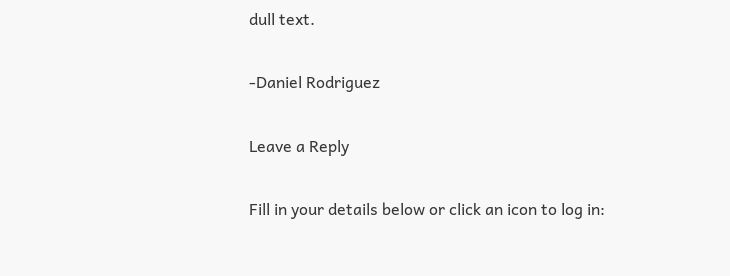dull text.

-Daniel Rodriguez

Leave a Reply

Fill in your details below or click an icon to log in: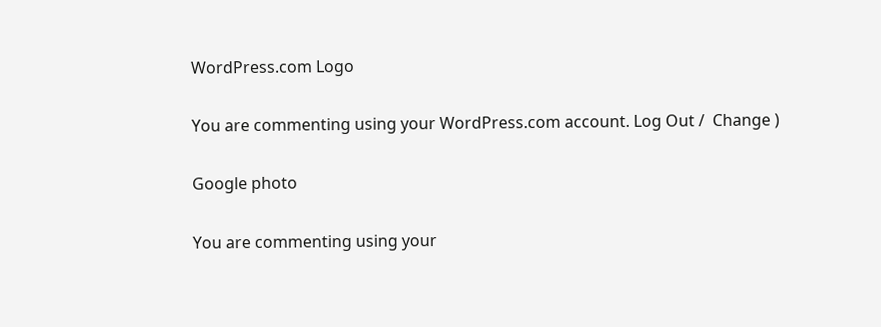WordPress.com Logo

You are commenting using your WordPress.com account. Log Out /  Change )

Google photo

You are commenting using your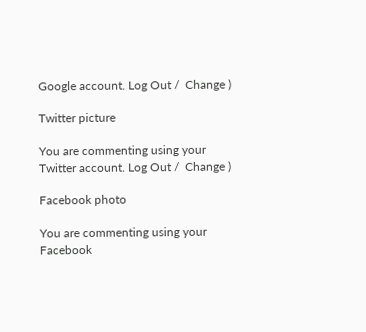Google account. Log Out /  Change )

Twitter picture

You are commenting using your Twitter account. Log Out /  Change )

Facebook photo

You are commenting using your Facebook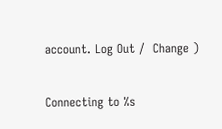account. Log Out /  Change )

Connecting to %s